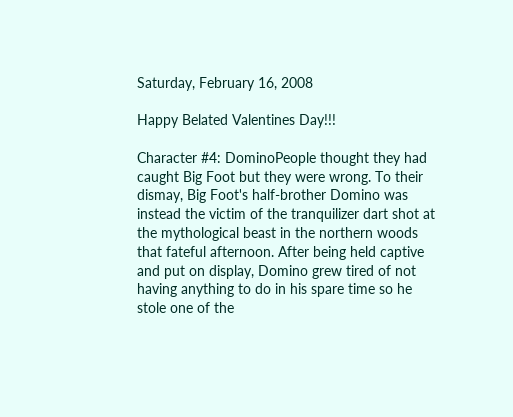Saturday, February 16, 2008

Happy Belated Valentines Day!!!

Character #4: DominoPeople thought they had caught Big Foot but they were wrong. To their dismay, Big Foot's half-brother Domino was instead the victim of the tranquilizer dart shot at the mythological beast in the northern woods that fateful afternoon. After being held captive and put on display, Domino grew tired of not having anything to do in his spare time so he stole one of the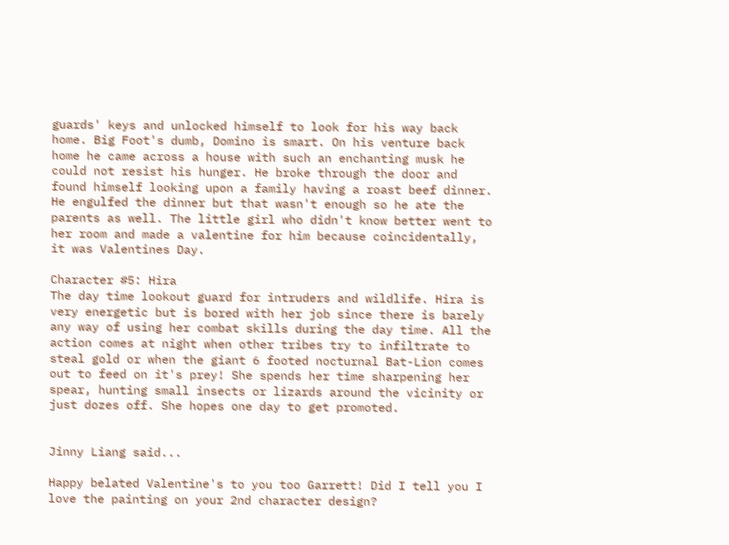guards' keys and unlocked himself to look for his way back home. Big Foot's dumb, Domino is smart. On his venture back home he came across a house with such an enchanting musk he could not resist his hunger. He broke through the door and found himself looking upon a family having a roast beef dinner. He engulfed the dinner but that wasn't enough so he ate the parents as well. The little girl who didn't know better went to her room and made a valentine for him because coincidentally, it was Valentines Day.

Character #5: Hira
The day time lookout guard for intruders and wildlife. Hira is very energetic but is bored with her job since there is barely any way of using her combat skills during the day time. All the action comes at night when other tribes try to infiltrate to steal gold or when the giant 6 footed nocturnal Bat-Lion comes out to feed on it's prey! She spends her time sharpening her spear, hunting small insects or lizards around the vicinity or just dozes off. She hopes one day to get promoted.


Jinny Liang said...

Happy belated Valentine's to you too Garrett! Did I tell you I love the painting on your 2nd character design?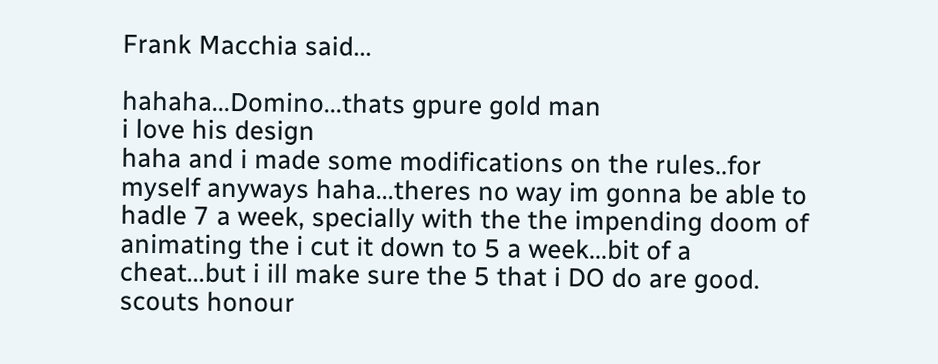Frank Macchia said...

hahaha...Domino...thats gpure gold man
i love his design
haha and i made some modifications on the rules..for myself anyways haha...theres no way im gonna be able to hadle 7 a week, specially with the the impending doom of animating the i cut it down to 5 a week...bit of a cheat...but i ill make sure the 5 that i DO do are good. scouts honour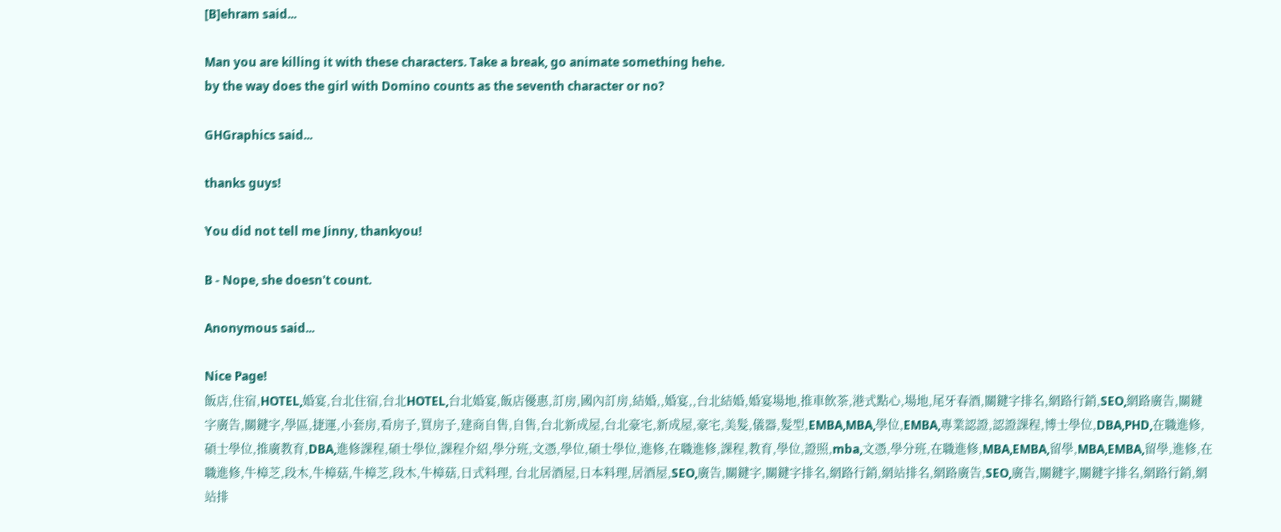[B]ehram said...

Man you are killing it with these characters. Take a break, go animate something hehe.
by the way does the girl with Domino counts as the seventh character or no?

GHGraphics said...

thanks guys!

You did not tell me Jinny, thankyou!

B - Nope, she doesn't count.

Anonymous said...

Nice Page!
飯店,住宿,HOTEL,婚宴,台北住宿,台北HOTEL,台北婚宴,飯店優惠,訂房,國內訂房,結婚,,婚宴,,台北結婚,婚宴場地,推車飲茶,港式點心,場地,尾牙春酒,關鍵字排名,網路行銷,SEO,網路廣告,關鍵字廣告,關鍵字,學區,捷運,小套房,看房子,買房子,建商自售,自售,台北新成屋,台北豪宅,新成屋,豪宅,美髮,儀器,髮型,EMBA,MBA,學位,EMBA,專業認證,認證課程,博士學位,DBA,PHD,在職進修,碩士學位,推廣教育,DBA,進修課程,碩士學位,課程介紹,學分班,文憑,學位,碩士學位,進修,在職進修,課程,教育,學位,證照,mba,文憑,學分班,在職進修,MBA,EMBA,留學,MBA,EMBA,留學,進修,在職進修,牛樟芝,段木,牛樟菇,牛樟芝,段木,牛樟菇,日式料理, 台北居酒屋,日本料理,居酒屋,SEO,廣告,關鍵字,關鍵字排名,網路行銷,網站排名,網路廣告,SEO,廣告,關鍵字,關鍵字排名,網路行銷,網站排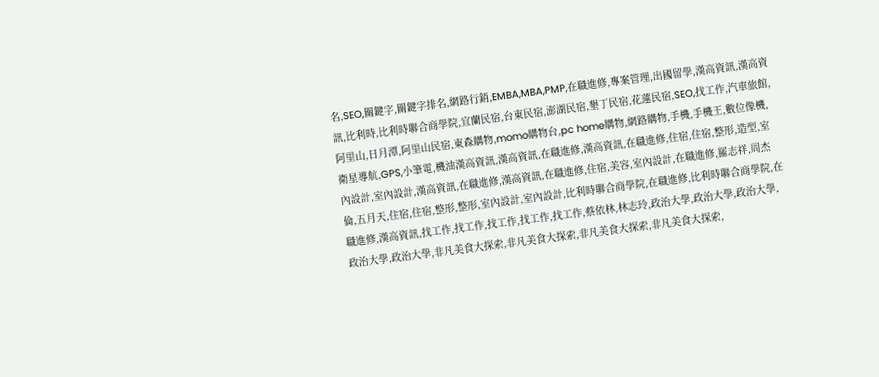名,SEO,關鍵字,關鍵字排名,網路行銷,EMBA,MBA,PMP,在職進修,專案管理,出國留學,漢高資訊,漢高資訊,比利時,比利時聯合商學院,宜蘭民宿,台東民宿,澎湖民宿,墾丁民宿,花蓮民宿,SEO,找工作,汽車旅館,阿里山,日月潭,阿里山民宿,東森購物,momo購物台,pc home購物,網路購物,手機,手機王,數位像機,衛星導航,GPS,小筆電,機油漢高資訊,漢高資訊,在職進修,漢高資訊,在職進修,住宿,住宿,整形,造型,室內設計,室內設計,漢高資訊,在職進修,漢高資訊,在職進修,住宿,美容,室內設計,在職進修,羅志祥,周杰倫,五月天,住宿,住宿,整形,整形,室內設計,室內設計,比利時聯合商學院,在職進修,比利時聯合商學院,在職進修,漢高資訊,找工作,找工作,找工作,找工作,找工作,蔡依林,林志玲,政治大學,政治大學,政治大學,政治大學,政治大學,非凡美食大探索,非凡美食大探索,非凡美食大探索,非凡美食大探索,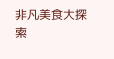非凡美食大探索